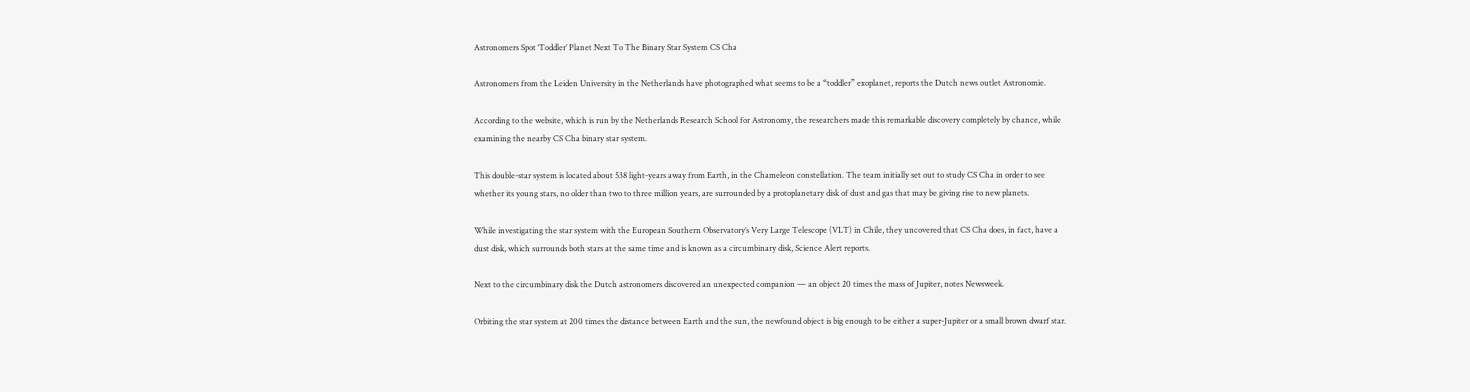Astronomers Spot ‘Toddler’ Planet Next To The Binary Star System CS Cha

Astronomers from the Leiden University in the Netherlands have photographed what seems to be a “toddler” exoplanet, reports the Dutch news outlet Astronomie.

According to the website, which is run by the Netherlands Research School for Astronomy, the researchers made this remarkable discovery completely by chance, while examining the nearby CS Cha binary star system.

This double-star system is located about 538 light-years away from Earth, in the Chameleon constellation. The team initially set out to study CS Cha in order to see whether its young stars, no older than two to three million years, are surrounded by a protoplanetary disk of dust and gas that may be giving rise to new planets.

While investigating the star system with the European Southern Observatory’s Very Large Telescope (VLT) in Chile, they uncovered that CS Cha does, in fact, have a dust disk, which surrounds both stars at the same time and is known as a circumbinary disk, Science Alert reports.

Next to the circumbinary disk the Dutch astronomers discovered an unexpected companion — an object 20 times the mass of Jupiter, notes Newsweek.

Orbiting the star system at 200 times the distance between Earth and the sun, the newfound object is big enough to be either a super-Jupiter or a small brown dwarf star.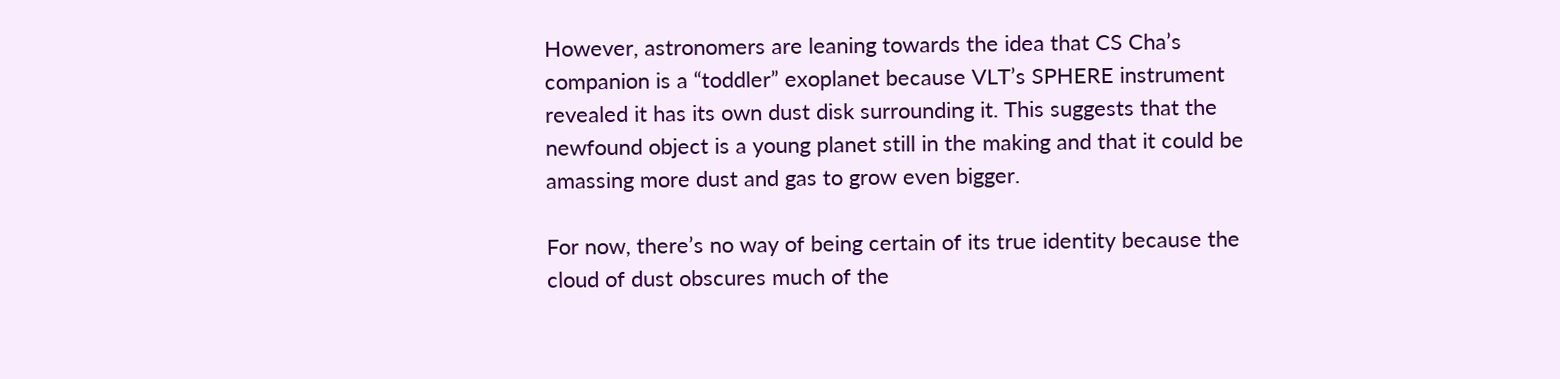However, astronomers are leaning towards the idea that CS Cha’s companion is a “toddler” exoplanet because VLT’s SPHERE instrument revealed it has its own dust disk surrounding it. This suggests that the newfound object is a young planet still in the making and that it could be amassing more dust and gas to grow even bigger.

For now, there’s no way of being certain of its true identity because the cloud of dust obscures much of the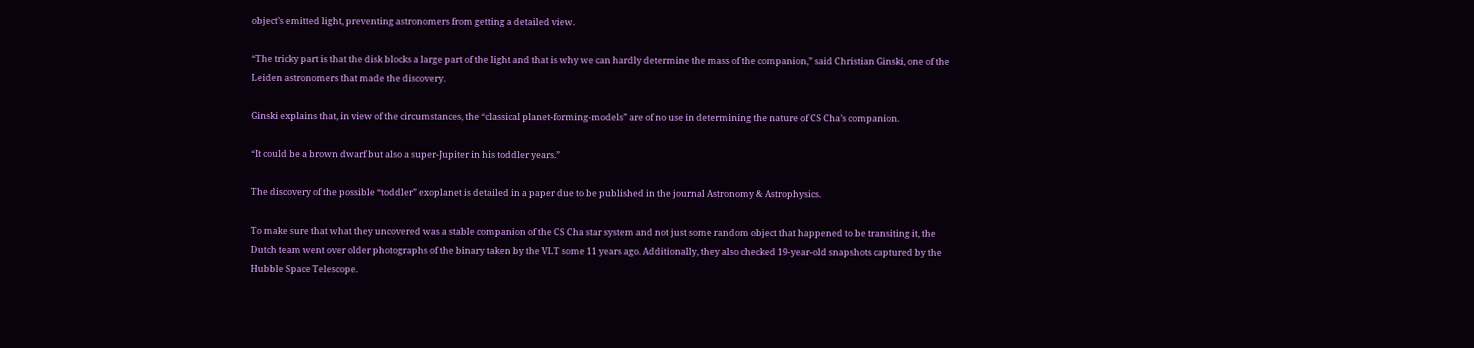object’s emitted light, preventing astronomers from getting a detailed view.

“The tricky part is that the disk blocks a large part of the light and that is why we can hardly determine the mass of the companion,” said Christian Ginski, one of the Leiden astronomers that made the discovery.

Ginski explains that, in view of the circumstances, the “classical planet-forming-models” are of no use in determining the nature of CS Cha’s companion.

“It could be a brown dwarf but also a super-Jupiter in his toddler years.”

The discovery of the possible “toddler” exoplanet is detailed in a paper due to be published in the journal Astronomy & Astrophysics.

To make sure that what they uncovered was a stable companion of the CS Cha star system and not just some random object that happened to be transiting it, the Dutch team went over older photographs of the binary taken by the VLT some 11 years ago. Additionally, they also checked 19-year-old snapshots captured by the Hubble Space Telescope.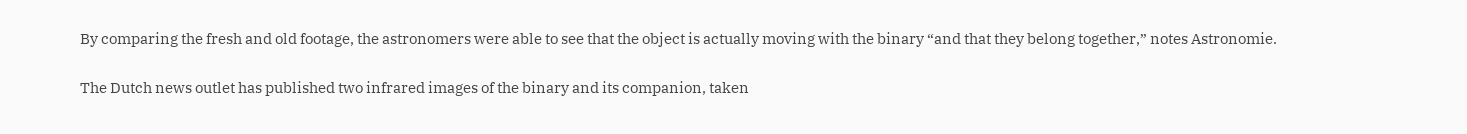By comparing the fresh and old footage, the astronomers were able to see that the object is actually moving with the binary “and that they belong together,” notes Astronomie.

The Dutch news outlet has published two infrared images of the binary and its companion, taken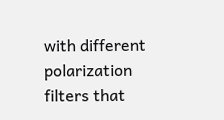with different polarization filters that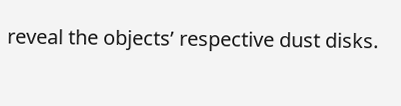reveal the objects’ respective dust disks.